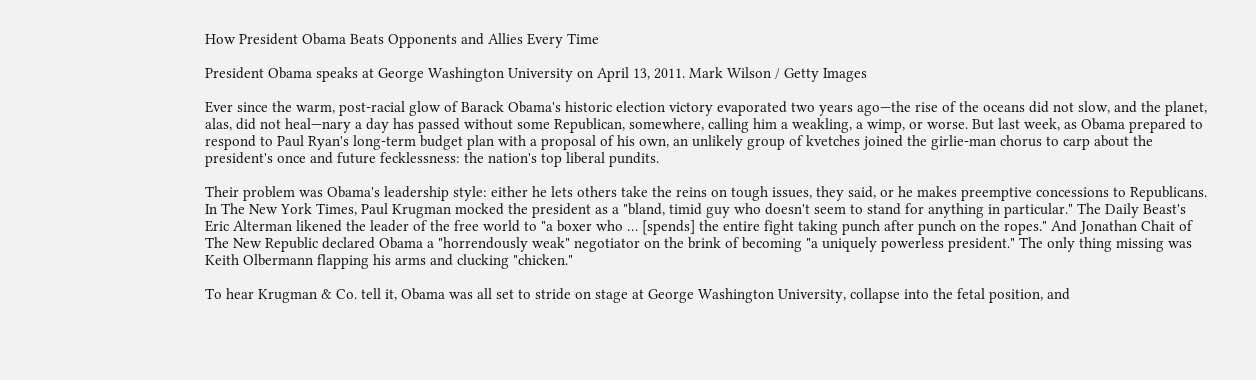How President Obama Beats Opponents and Allies Every Time

President Obama speaks at George Washington University on April 13, 2011. Mark Wilson / Getty Images

Ever since the warm, post-racial glow of Barack Obama's historic election victory evaporated two years ago—the rise of the oceans did not slow, and the planet, alas, did not heal—nary a day has passed without some Republican, somewhere, calling him a weakling, a wimp, or worse. But last week, as Obama prepared to respond to Paul Ryan's long-term budget plan with a proposal of his own, an unlikely group of kvetches joined the girlie-man chorus to carp about the president's once and future fecklessness: the nation's top liberal pundits.

Their problem was Obama's leadership style: either he lets others take the reins on tough issues, they said, or he makes preemptive concessions to Republicans. In The New York Times, Paul Krugman mocked the president as a "bland, timid guy who doesn't seem to stand for anything in particular." The Daily Beast's Eric Alterman likened the leader of the free world to "a boxer who … [spends] the entire fight taking punch after punch on the ropes." And Jonathan Chait of The New Republic declared Obama a "horrendously weak" negotiator on the brink of becoming "a uniquely powerless president." The only thing missing was Keith Olbermann flapping his arms and clucking "chicken."

To hear Krugman & Co. tell it, Obama was all set to stride on stage at George Washington University, collapse into the fetal position, and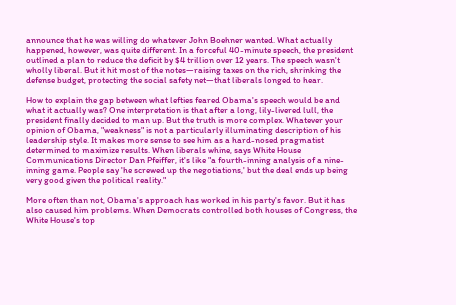announce that he was willing do whatever John Boehner wanted. What actually happened, however, was quite different. In a forceful 40-minute speech, the president outlined a plan to reduce the deficit by $4 trillion over 12 years. The speech wasn't wholly liberal. But it hit most of the notes—raising taxes on the rich, shrinking the defense budget, protecting the social safety net—that liberals longed to hear.

How to explain the gap between what lefties feared Obama's speech would be and what it actually was? One interpretation is that after a long, lily-livered lull, the president finally decided to man up. But the truth is more complex. Whatever your opinion of Obama, "weakness" is not a particularly illuminating description of his leadership style. It makes more sense to see him as a hard-nosed pragmatist determined to maximize results. When liberals whine, says White House Communications Director Dan Pfeiffer, it's like "a fourth-inning analysis of a nine-inning game. People say 'he screwed up the negotiations,' but the deal ends up being very good given the political reality."

More often than not, Obama's approach has worked in his party's favor. But it has also caused him problems. When Democrats controlled both houses of Congress, the White House's top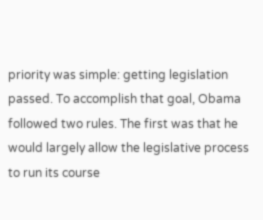priority was simple: getting legislation passed. To accomplish that goal, Obama followed two rules. The first was that he would largely allow the legislative process to run its course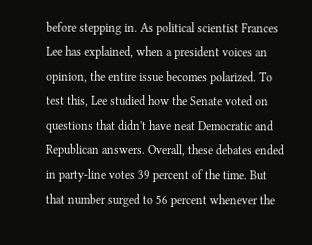before stepping in. As political scientist Frances Lee has explained, when a president voices an opinion, the entire issue becomes polarized. To test this, Lee studied how the Senate voted on questions that didn't have neat Democratic and Republican answers. Overall, these debates ended in party-line votes 39 percent of the time. But that number surged to 56 percent whenever the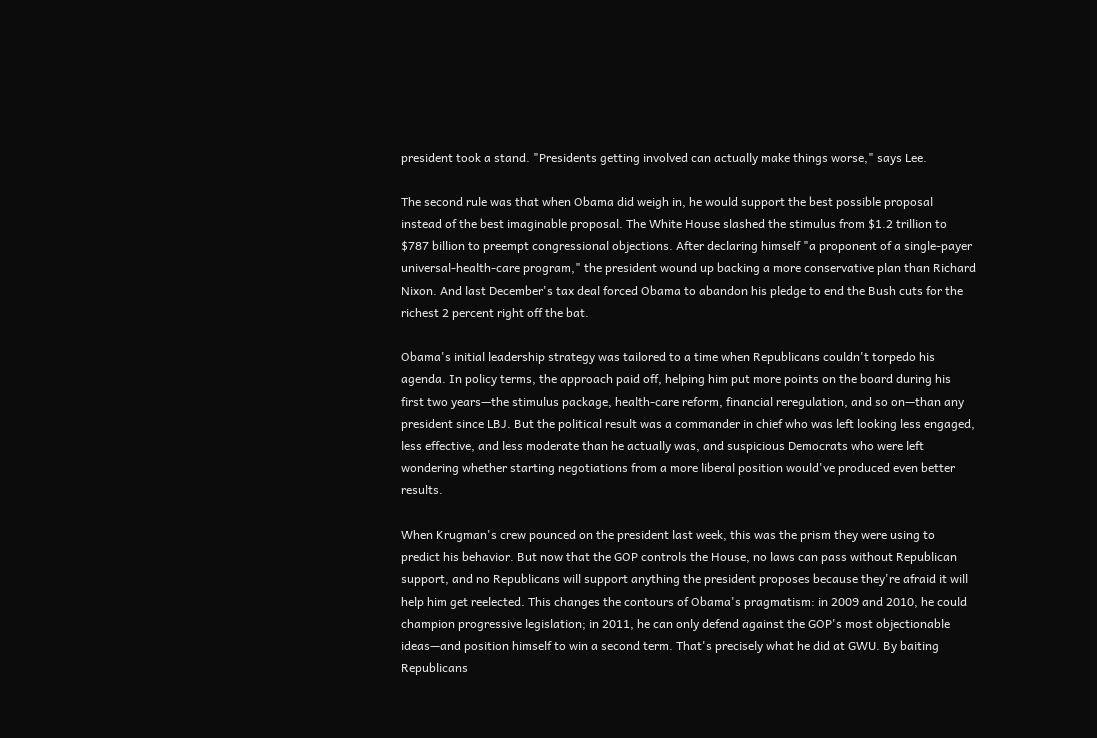president took a stand. "Presidents getting involved can actually make things worse," says Lee.

The second rule was that when Obama did weigh in, he would support the best possible proposal instead of the best imaginable proposal. The White House slashed the stimulus from $1.2 trillion to $787 billion to preempt congressional objections. After declaring himself "a proponent of a single-payer universal-health-care program," the president wound up backing a more conservative plan than Richard Nixon. And last December's tax deal forced Obama to abandon his pledge to end the Bush cuts for the richest 2 percent right off the bat.

Obama's initial leadership strategy was tailored to a time when Republicans couldn't torpedo his agenda. In policy terms, the approach paid off, helping him put more points on the board during his first two years—the stimulus package, health-care reform, financial reregulation, and so on—than any president since LBJ. But the political result was a commander in chief who was left looking less engaged, less effective, and less moderate than he actually was, and suspicious Democrats who were left wondering whether starting negotiations from a more liberal position would've produced even better results.

When Krugman's crew pounced on the president last week, this was the prism they were using to predict his behavior. But now that the GOP controls the House, no laws can pass without Republican support, and no Republicans will support anything the president proposes because they're afraid it will help him get reelected. This changes the contours of Obama's pragmatism: in 2009 and 2010, he could champion progressive legislation; in 2011, he can only defend against the GOP's most objectionable ideas—and position himself to win a second term. That's precisely what he did at GWU. By baiting Republicans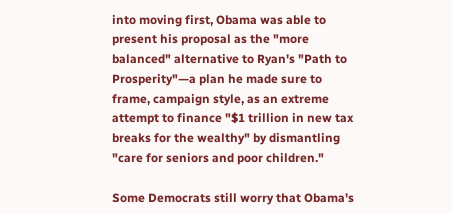into moving first, Obama was able to present his proposal as the "more balanced" alternative to Ryan's "Path to Prosperity"—a plan he made sure to frame, campaign style, as an extreme attempt to finance "$1 trillion in new tax breaks for the wealthy" by dismantling "care for seniors and poor children."

Some Democrats still worry that Obama's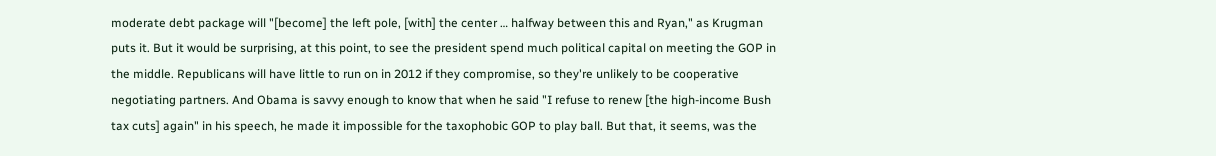moderate debt package will "[become] the left pole, [with] the center … halfway between this and Ryan," as Krugman puts it. But it would be surprising, at this point, to see the president spend much political capital on meeting the GOP in the middle. Republicans will have little to run on in 2012 if they compromise, so they're unlikely to be cooperative negotiating partners. And Obama is savvy enough to know that when he said "I refuse to renew [the high-income Bush tax cuts] again" in his speech, he made it impossible for the taxophobic GOP to play ball. But that, it seems, was the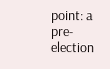point: a pre-election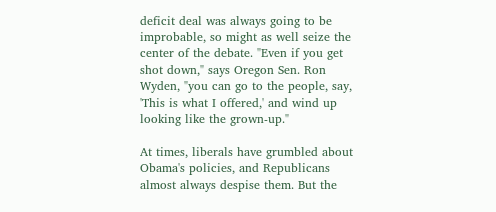deficit deal was always going to be improbable, so might as well seize the center of the debate. "Even if you get shot down," says Oregon Sen. Ron Wyden, "you can go to the people, say, 'This is what I offered,' and wind up looking like the grown-up."

At times, liberals have grumbled about Obama's policies, and Republicans almost always despise them. But the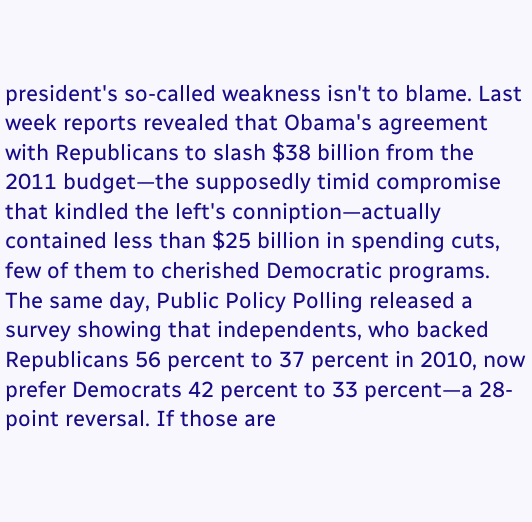president's so-called weakness isn't to blame. Last week reports revealed that Obama's agreement with Republicans to slash $38 billion from the 2011 budget—the supposedly timid compromise that kindled the left's conniption—actually contained less than $25 billion in spending cuts, few of them to cherished Democratic programs. The same day, Public Policy Polling released a survey showing that independents, who backed Republicans 56 percent to 37 percent in 2010, now prefer Democrats 42 percent to 33 percent—a 28-point reversal. If those are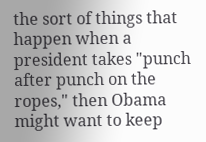the sort of things that happen when a president takes "punch after punch on the ropes," then Obama might want to keep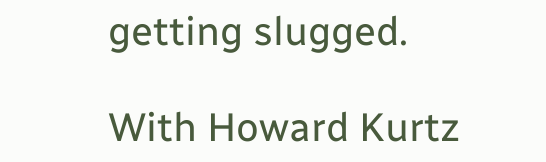getting slugged.

With Howard Kurtz